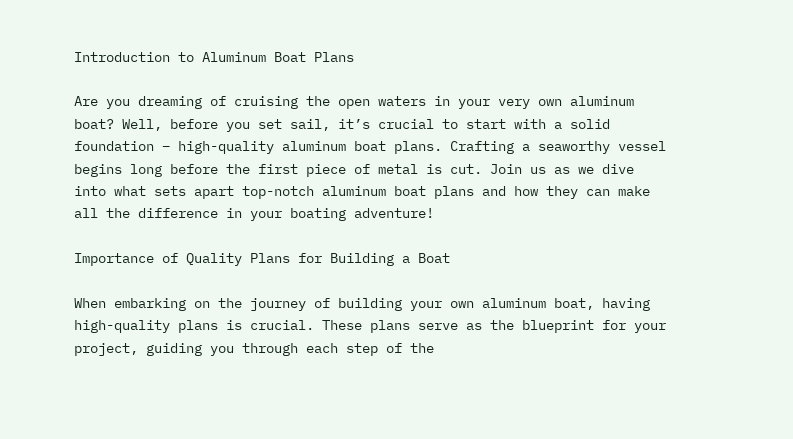Introduction to Aluminum Boat Plans

Are you dreaming of cruising the open waters in your very own aluminum boat? Well, before you set sail, it’s crucial to start with a solid foundation – high-quality aluminum boat plans. Crafting a seaworthy vessel begins long before the first piece of metal is cut. Join us as we dive into what sets apart top-notch aluminum boat plans and how they can make all the difference in your boating adventure!

Importance of Quality Plans for Building a Boat

When embarking on the journey of building your own aluminum boat, having high-quality plans is crucial. These plans serve as the blueprint for your project, guiding you through each step of the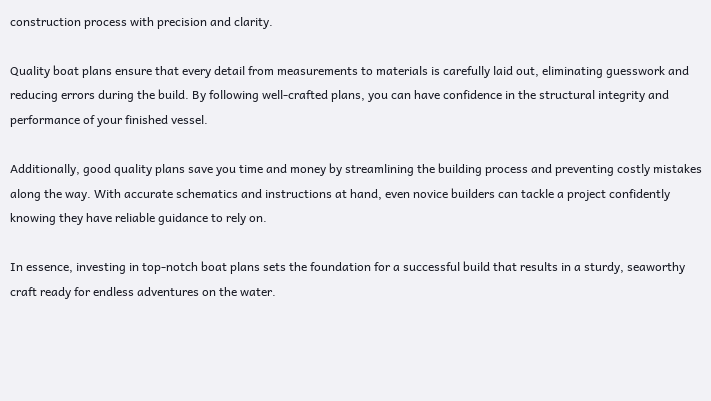construction process with precision and clarity.

Quality boat plans ensure that every detail from measurements to materials is carefully laid out, eliminating guesswork and reducing errors during the build. By following well-crafted plans, you can have confidence in the structural integrity and performance of your finished vessel.

Additionally, good quality plans save you time and money by streamlining the building process and preventing costly mistakes along the way. With accurate schematics and instructions at hand, even novice builders can tackle a project confidently knowing they have reliable guidance to rely on.

In essence, investing in top-notch boat plans sets the foundation for a successful build that results in a sturdy, seaworthy craft ready for endless adventures on the water.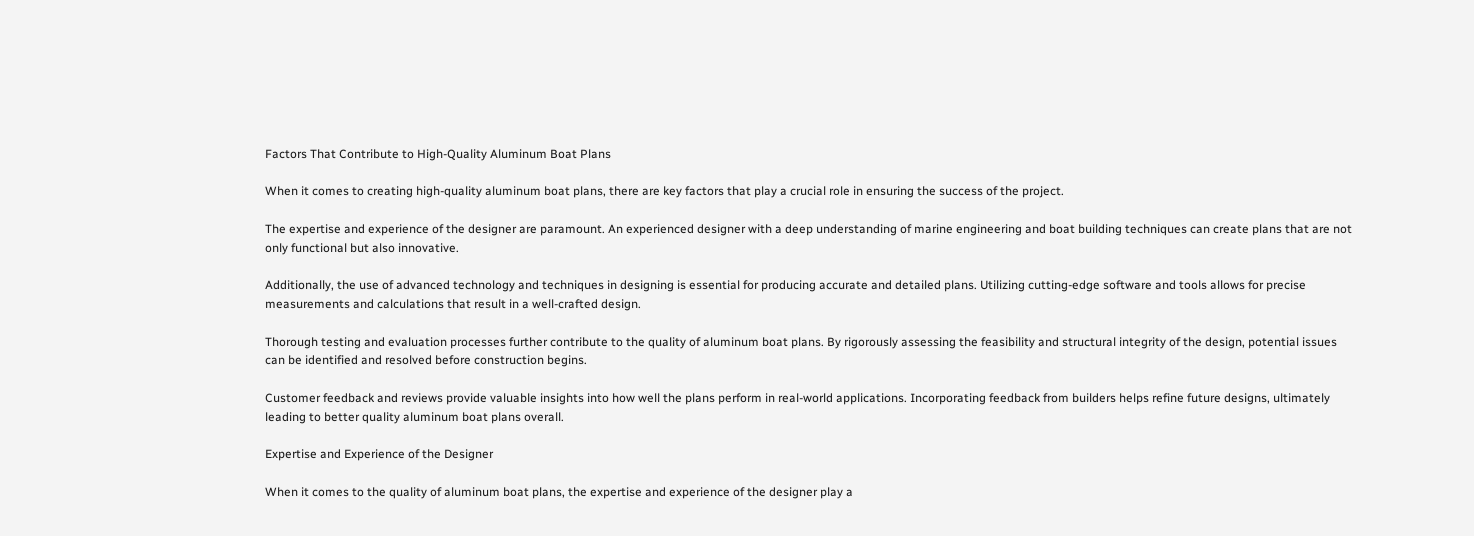Factors That Contribute to High-Quality Aluminum Boat Plans

When it comes to creating high-quality aluminum boat plans, there are key factors that play a crucial role in ensuring the success of the project.

The expertise and experience of the designer are paramount. An experienced designer with a deep understanding of marine engineering and boat building techniques can create plans that are not only functional but also innovative.

Additionally, the use of advanced technology and techniques in designing is essential for producing accurate and detailed plans. Utilizing cutting-edge software and tools allows for precise measurements and calculations that result in a well-crafted design.

Thorough testing and evaluation processes further contribute to the quality of aluminum boat plans. By rigorously assessing the feasibility and structural integrity of the design, potential issues can be identified and resolved before construction begins.

Customer feedback and reviews provide valuable insights into how well the plans perform in real-world applications. Incorporating feedback from builders helps refine future designs, ultimately leading to better quality aluminum boat plans overall.

Expertise and Experience of the Designer

When it comes to the quality of aluminum boat plans, the expertise and experience of the designer play a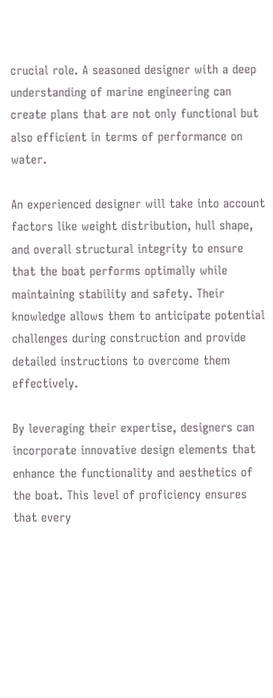crucial role. A seasoned designer with a deep understanding of marine engineering can create plans that are not only functional but also efficient in terms of performance on water.

An experienced designer will take into account factors like weight distribution, hull shape, and overall structural integrity to ensure that the boat performs optimally while maintaining stability and safety. Their knowledge allows them to anticipate potential challenges during construction and provide detailed instructions to overcome them effectively.

By leveraging their expertise, designers can incorporate innovative design elements that enhance the functionality and aesthetics of the boat. This level of proficiency ensures that every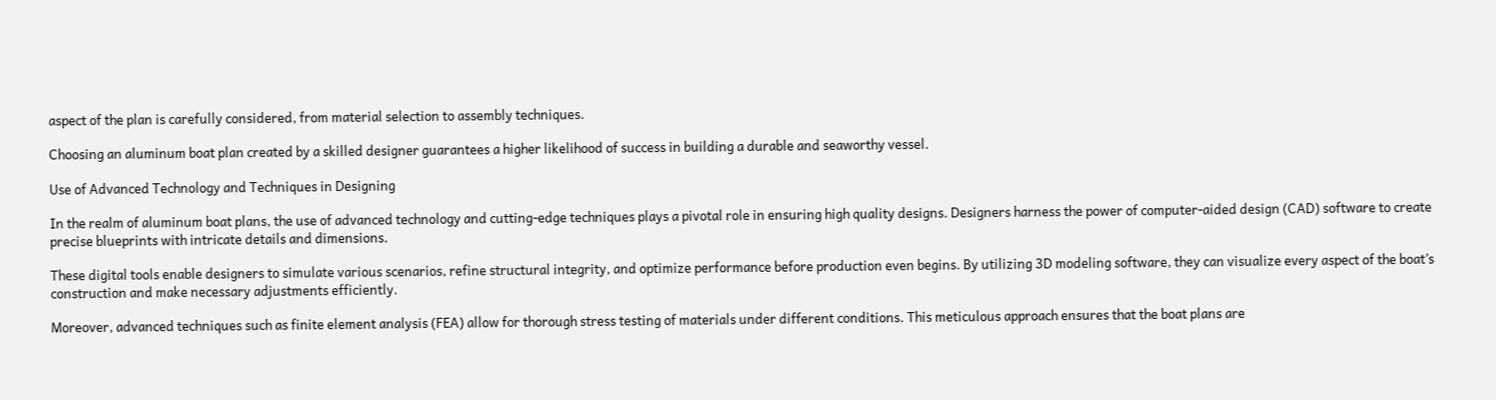aspect of the plan is carefully considered, from material selection to assembly techniques.

Choosing an aluminum boat plan created by a skilled designer guarantees a higher likelihood of success in building a durable and seaworthy vessel.

Use of Advanced Technology and Techniques in Designing

In the realm of aluminum boat plans, the use of advanced technology and cutting-edge techniques plays a pivotal role in ensuring high quality designs. Designers harness the power of computer-aided design (CAD) software to create precise blueprints with intricate details and dimensions.

These digital tools enable designers to simulate various scenarios, refine structural integrity, and optimize performance before production even begins. By utilizing 3D modeling software, they can visualize every aspect of the boat’s construction and make necessary adjustments efficiently.

Moreover, advanced techniques such as finite element analysis (FEA) allow for thorough stress testing of materials under different conditions. This meticulous approach ensures that the boat plans are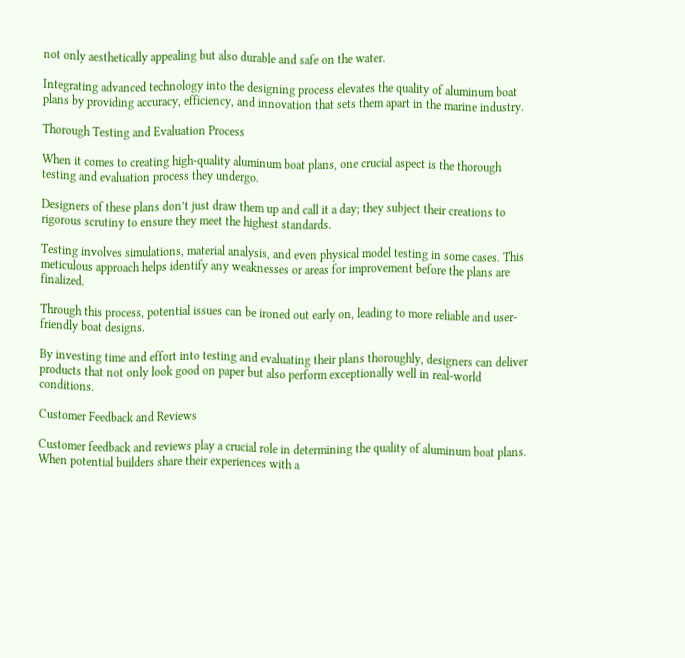not only aesthetically appealing but also durable and safe on the water.

Integrating advanced technology into the designing process elevates the quality of aluminum boat plans by providing accuracy, efficiency, and innovation that sets them apart in the marine industry.

Thorough Testing and Evaluation Process

When it comes to creating high-quality aluminum boat plans, one crucial aspect is the thorough testing and evaluation process they undergo.

Designers of these plans don’t just draw them up and call it a day; they subject their creations to rigorous scrutiny to ensure they meet the highest standards.

Testing involves simulations, material analysis, and even physical model testing in some cases. This meticulous approach helps identify any weaknesses or areas for improvement before the plans are finalized.

Through this process, potential issues can be ironed out early on, leading to more reliable and user-friendly boat designs.

By investing time and effort into testing and evaluating their plans thoroughly, designers can deliver products that not only look good on paper but also perform exceptionally well in real-world conditions.

Customer Feedback and Reviews

Customer feedback and reviews play a crucial role in determining the quality of aluminum boat plans. When potential builders share their experiences with a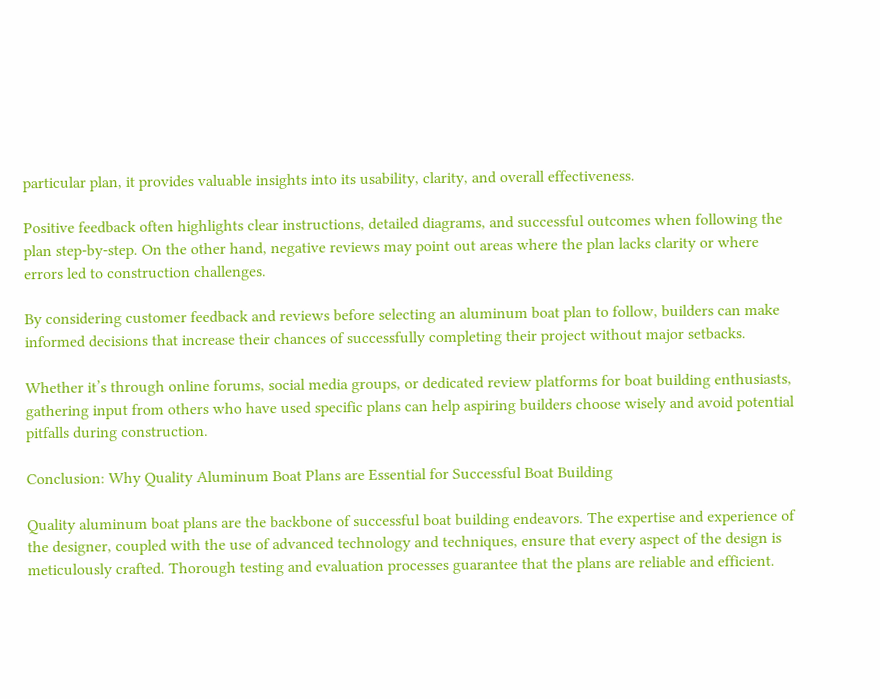particular plan, it provides valuable insights into its usability, clarity, and overall effectiveness.

Positive feedback often highlights clear instructions, detailed diagrams, and successful outcomes when following the plan step-by-step. On the other hand, negative reviews may point out areas where the plan lacks clarity or where errors led to construction challenges.

By considering customer feedback and reviews before selecting an aluminum boat plan to follow, builders can make informed decisions that increase their chances of successfully completing their project without major setbacks.

Whether it’s through online forums, social media groups, or dedicated review platforms for boat building enthusiasts, gathering input from others who have used specific plans can help aspiring builders choose wisely and avoid potential pitfalls during construction.

Conclusion: Why Quality Aluminum Boat Plans are Essential for Successful Boat Building

Quality aluminum boat plans are the backbone of successful boat building endeavors. The expertise and experience of the designer, coupled with the use of advanced technology and techniques, ensure that every aspect of the design is meticulously crafted. Thorough testing and evaluation processes guarantee that the plans are reliable and efficient.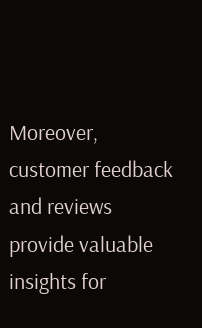Moreover, customer feedback and reviews provide valuable insights for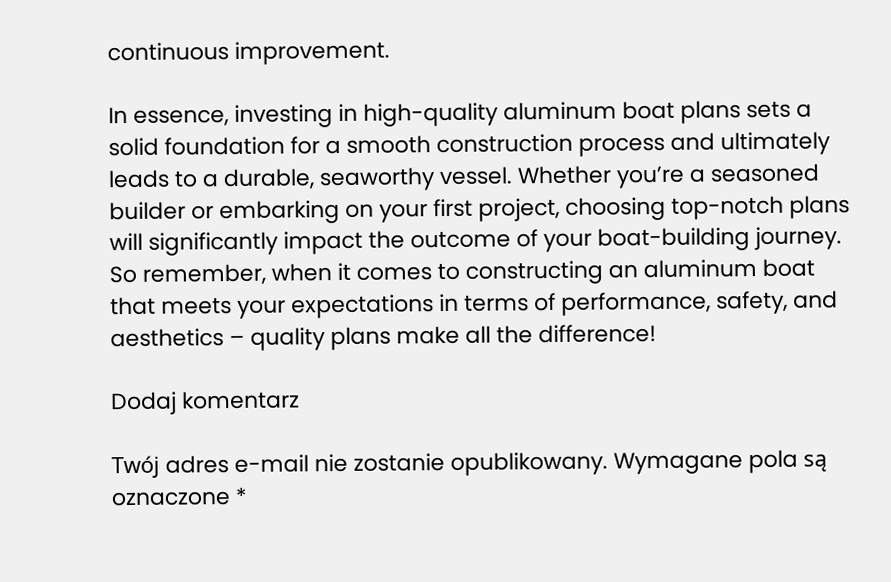continuous improvement.

In essence, investing in high-quality aluminum boat plans sets a solid foundation for a smooth construction process and ultimately leads to a durable, seaworthy vessel. Whether you’re a seasoned builder or embarking on your first project, choosing top-notch plans will significantly impact the outcome of your boat-building journey. So remember, when it comes to constructing an aluminum boat that meets your expectations in terms of performance, safety, and aesthetics – quality plans make all the difference!

Dodaj komentarz

Twój adres e-mail nie zostanie opublikowany. Wymagane pola są oznaczone *